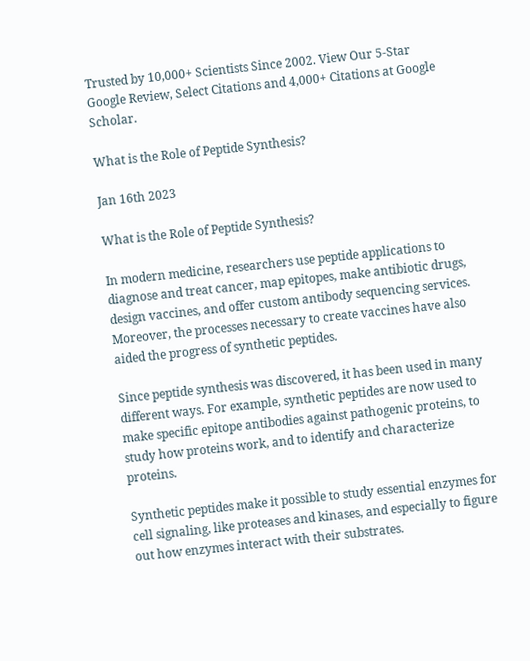Trusted by 10,000+ Scientists Since 2002. View Our 5-Star Google Review, Select Citations and 4,000+ Citations at Google Scholar.

What is the Role of Peptide Synthesis?

Jan 16th 2023

What is the Role of Peptide Synthesis?

In modern medicine, researchers use peptide applications to diagnose and treat cancer, map epitopes, make antibiotic drugs, design vaccines, and offer custom antibody sequencing services. Moreover, the processes necessary to create vaccines have also aided the progress of synthetic peptides.

Since peptide synthesis was discovered, it has been used in many different ways. For example, synthetic peptides are now used to make specific epitope antibodies against pathogenic proteins, to study how proteins work, and to identify and characterize proteins.

Synthetic peptides make it possible to study essential enzymes for cell signaling, like proteases and kinases, and especially to figure out how enzymes interact with their substrates.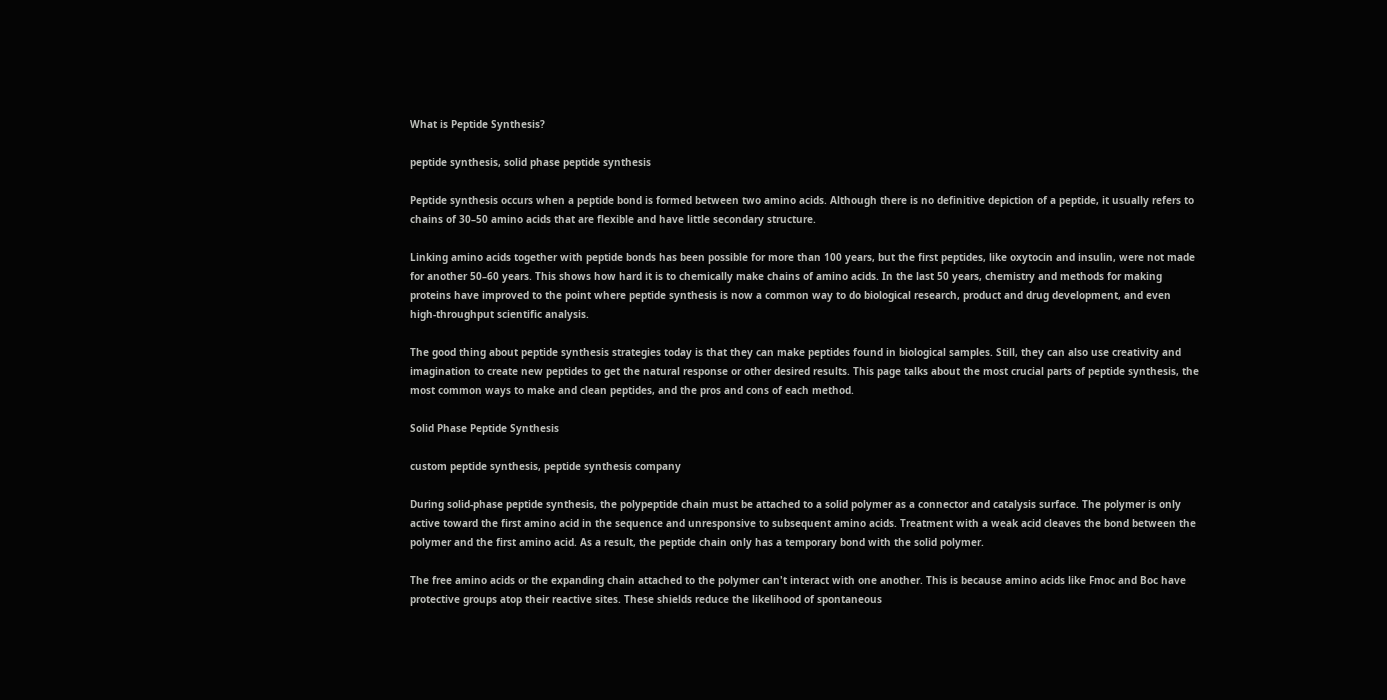What is Peptide Synthesis?

peptide synthesis, solid phase peptide synthesis

Peptide synthesis occurs when a peptide bond is formed between two amino acids. Although there is no definitive depiction of a peptide, it usually refers to chains of 30–50 amino acids that are flexible and have little secondary structure.

Linking amino acids together with peptide bonds has been possible for more than 100 years, but the first peptides, like oxytocin and insulin, were not made for another 50–60 years. This shows how hard it is to chemically make chains of amino acids. In the last 50 years, chemistry and methods for making proteins have improved to the point where peptide synthesis is now a common way to do biological research, product and drug development, and even high-throughput scientific analysis.

The good thing about peptide synthesis strategies today is that they can make peptides found in biological samples. Still, they can also use creativity and imagination to create new peptides to get the natural response or other desired results. This page talks about the most crucial parts of peptide synthesis, the most common ways to make and clean peptides, and the pros and cons of each method.

Solid Phase Peptide Synthesis

custom peptide synthesis, peptide synthesis company

During solid-phase peptide synthesis, the polypeptide chain must be attached to a solid polymer as a connector and catalysis surface. The polymer is only active toward the first amino acid in the sequence and unresponsive to subsequent amino acids. Treatment with a weak acid cleaves the bond between the polymer and the first amino acid. As a result, the peptide chain only has a temporary bond with the solid polymer.

The free amino acids or the expanding chain attached to the polymer can't interact with one another. This is because amino acids like Fmoc and Boc have protective groups atop their reactive sites. These shields reduce the likelihood of spontaneous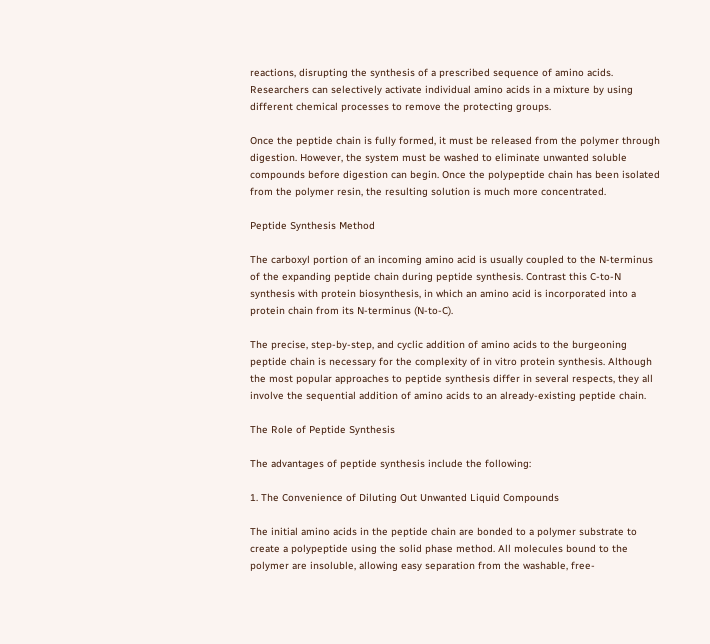reactions, disrupting the synthesis of a prescribed sequence of amino acids. Researchers can selectively activate individual amino acids in a mixture by using different chemical processes to remove the protecting groups.

Once the peptide chain is fully formed, it must be released from the polymer through digestion. However, the system must be washed to eliminate unwanted soluble compounds before digestion can begin. Once the polypeptide chain has been isolated from the polymer resin, the resulting solution is much more concentrated.

Peptide Synthesis Method

The carboxyl portion of an incoming amino acid is usually coupled to the N-terminus of the expanding peptide chain during peptide synthesis. Contrast this C-to-N synthesis with protein biosynthesis, in which an amino acid is incorporated into a protein chain from its N-terminus (N-to-C).

The precise, step-by-step, and cyclic addition of amino acids to the burgeoning peptide chain is necessary for the complexity of in vitro protein synthesis. Although the most popular approaches to peptide synthesis differ in several respects, they all involve the sequential addition of amino acids to an already-existing peptide chain.

The Role of Peptide Synthesis

The advantages of peptide synthesis include the following:

1. The Convenience of Diluting Out Unwanted Liquid Compounds

The initial amino acids in the peptide chain are bonded to a polymer substrate to create a polypeptide using the solid phase method. All molecules bound to the polymer are insoluble, allowing easy separation from the washable, free-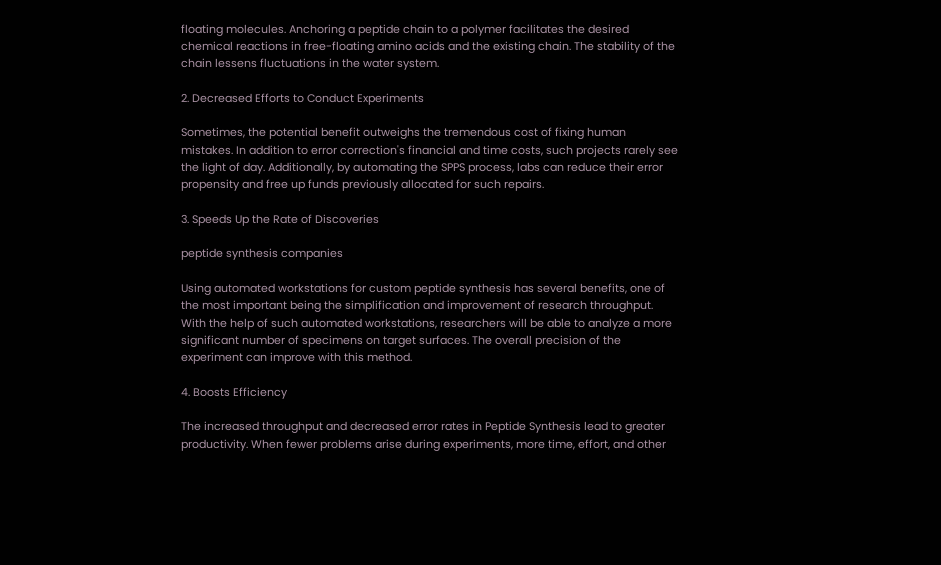floating molecules. Anchoring a peptide chain to a polymer facilitates the desired chemical reactions in free-floating amino acids and the existing chain. The stability of the chain lessens fluctuations in the water system.

2. Decreased Efforts to Conduct Experiments

Sometimes, the potential benefit outweighs the tremendous cost of fixing human mistakes. In addition to error correction's financial and time costs, such projects rarely see the light of day. Additionally, by automating the SPPS process, labs can reduce their error propensity and free up funds previously allocated for such repairs.

3. Speeds Up the Rate of Discoveries

peptide synthesis companies

Using automated workstations for custom peptide synthesis has several benefits, one of the most important being the simplification and improvement of research throughput. With the help of such automated workstations, researchers will be able to analyze a more significant number of specimens on target surfaces. The overall precision of the experiment can improve with this method.

4. Boosts Efficiency

The increased throughput and decreased error rates in Peptide Synthesis lead to greater productivity. When fewer problems arise during experiments, more time, effort, and other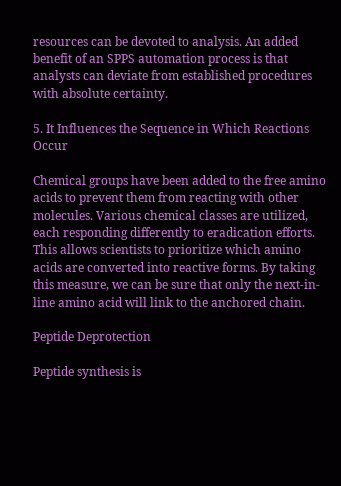resources can be devoted to analysis. An added benefit of an SPPS automation process is that analysts can deviate from established procedures with absolute certainty.

5. It Influences the Sequence in Which Reactions Occur

Chemical groups have been added to the free amino acids to prevent them from reacting with other molecules. Various chemical classes are utilized, each responding differently to eradication efforts. This allows scientists to prioritize which amino acids are converted into reactive forms. By taking this measure, we can be sure that only the next-in-line amino acid will link to the anchored chain.

Peptide Deprotection

Peptide synthesis is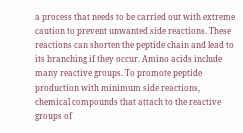a process that needs to be carried out with extreme caution to prevent unwanted side reactions. These reactions can shorten the peptide chain and lead to its branching if they occur. Amino acids include many reactive groups. To promote peptide production with minimum side reactions, chemical compounds that attach to the reactive groups of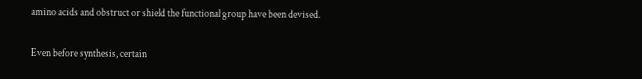amino acids and obstruct or shield the functional group have been devised.

Even before synthesis, certain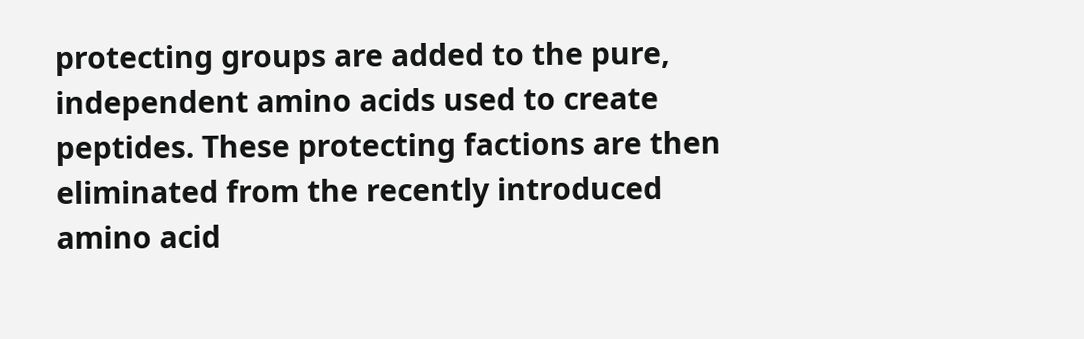protecting groups are added to the pure, independent amino acids used to create peptides. These protecting factions are then eliminated from the recently introduced amino acid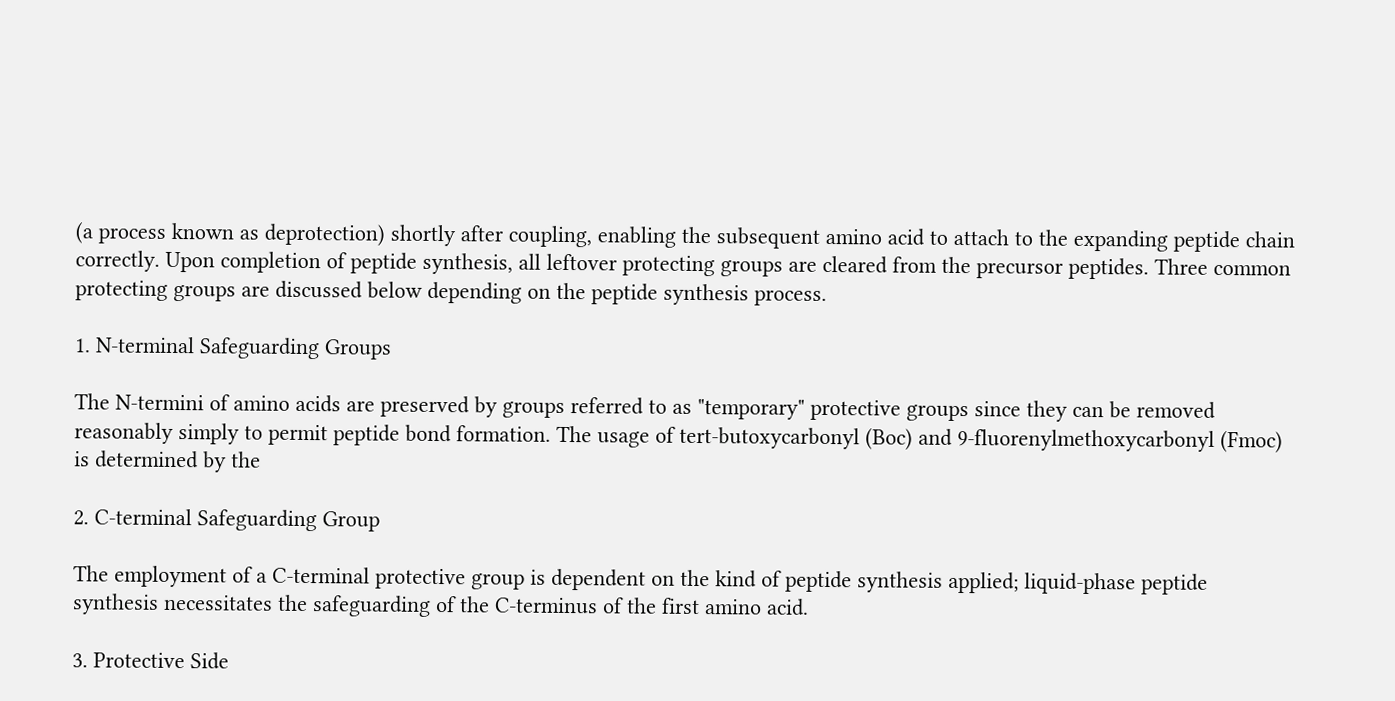(a process known as deprotection) shortly after coupling, enabling the subsequent amino acid to attach to the expanding peptide chain correctly. Upon completion of peptide synthesis, all leftover protecting groups are cleared from the precursor peptides. Three common protecting groups are discussed below depending on the peptide synthesis process.

1. N-terminal Safeguarding Groups

The N-termini of amino acids are preserved by groups referred to as "temporary" protective groups since they can be removed reasonably simply to permit peptide bond formation. The usage of tert-butoxycarbonyl (Boc) and 9-fluorenylmethoxycarbonyl (Fmoc) is determined by the

2. C-terminal Safeguarding Group

The employment of a C-terminal protective group is dependent on the kind of peptide synthesis applied; liquid-phase peptide synthesis necessitates the safeguarding of the C-terminus of the first amino acid.

3. Protective Side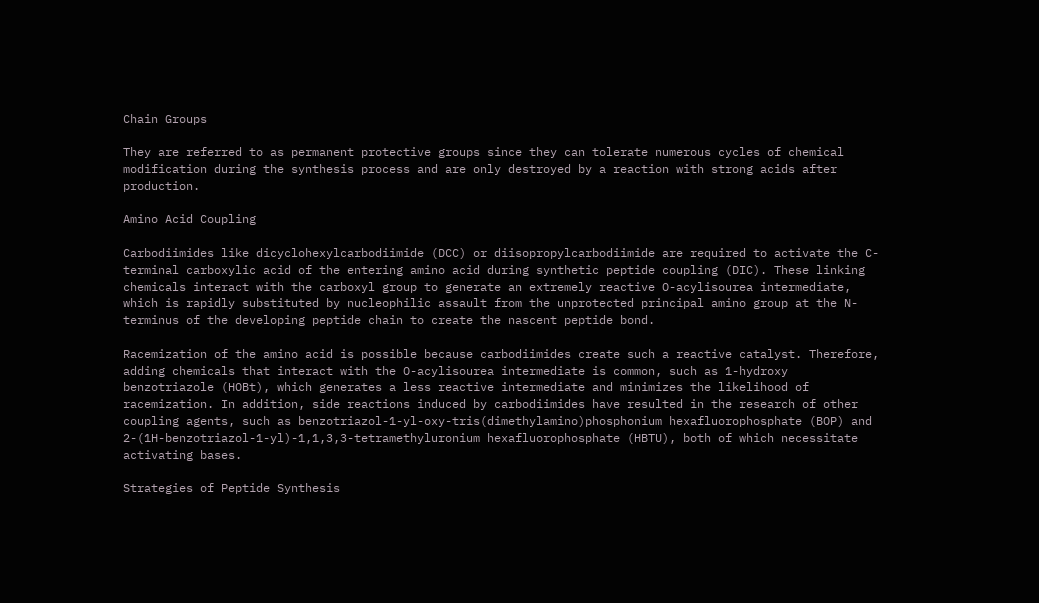Chain Groups

They are referred to as permanent protective groups since they can tolerate numerous cycles of chemical modification during the synthesis process and are only destroyed by a reaction with strong acids after production.

Amino Acid Coupling

Carbodiimides like dicyclohexylcarbodiimide (DCC) or diisopropylcarbodiimide are required to activate the C-terminal carboxylic acid of the entering amino acid during synthetic peptide coupling (DIC). These linking chemicals interact with the carboxyl group to generate an extremely reactive O-acylisourea intermediate, which is rapidly substituted by nucleophilic assault from the unprotected principal amino group at the N-terminus of the developing peptide chain to create the nascent peptide bond.

Racemization of the amino acid is possible because carbodiimides create such a reactive catalyst. Therefore, adding chemicals that interact with the O-acylisourea intermediate is common, such as 1-hydroxy benzotriazole (HOBt), which generates a less reactive intermediate and minimizes the likelihood of racemization. In addition, side reactions induced by carbodiimides have resulted in the research of other coupling agents, such as benzotriazol-1-yl-oxy-tris(dimethylamino)phosphonium hexafluorophosphate (BOP) and 2-(1H-benzotriazol-1-yl)-1,1,3,3-tetramethyluronium hexafluorophosphate (HBTU), both of which necessitate activating bases.

Strategies of Peptide Synthesis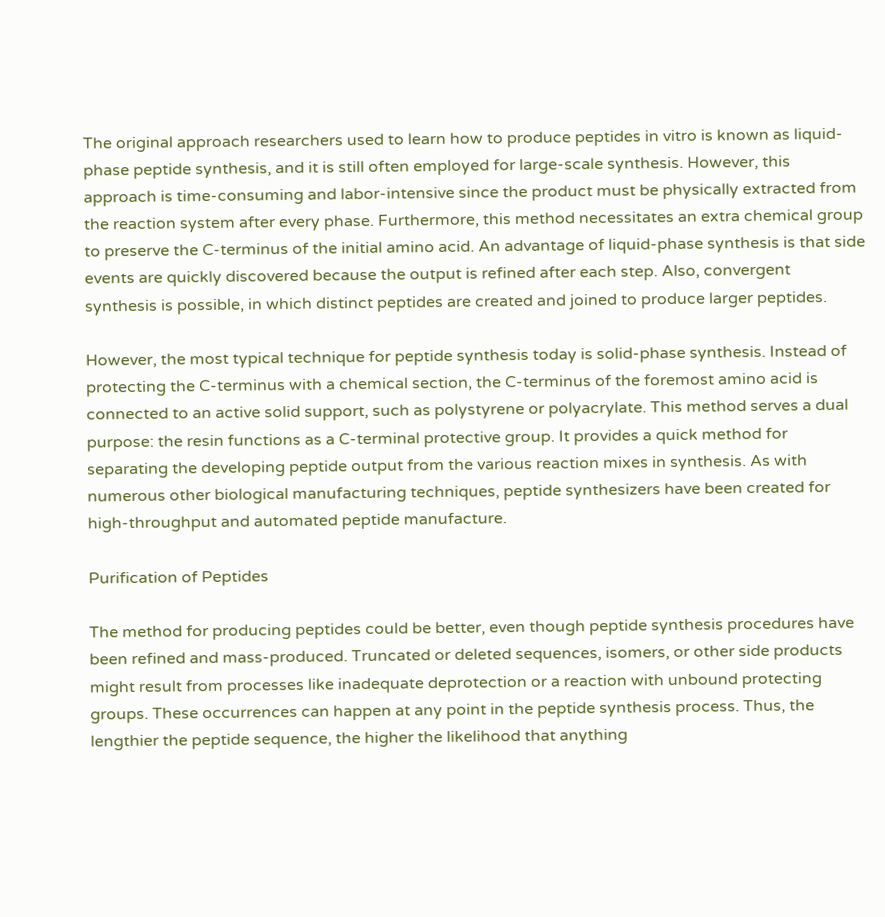The original approach researchers used to learn how to produce peptides in vitro is known as liquid-phase peptide synthesis, and it is still often employed for large-scale synthesis. However, this approach is time-consuming and labor-intensive since the product must be physically extracted from the reaction system after every phase. Furthermore, this method necessitates an extra chemical group to preserve the C-terminus of the initial amino acid. An advantage of liquid-phase synthesis is that side events are quickly discovered because the output is refined after each step. Also, convergent synthesis is possible, in which distinct peptides are created and joined to produce larger peptides.

However, the most typical technique for peptide synthesis today is solid-phase synthesis. Instead of protecting the C-terminus with a chemical section, the C-terminus of the foremost amino acid is connected to an active solid support, such as polystyrene or polyacrylate. This method serves a dual purpose: the resin functions as a C-terminal protective group. It provides a quick method for separating the developing peptide output from the various reaction mixes in synthesis. As with numerous other biological manufacturing techniques, peptide synthesizers have been created for high-throughput and automated peptide manufacture.

Purification of Peptides

The method for producing peptides could be better, even though peptide synthesis procedures have been refined and mass-produced. Truncated or deleted sequences, isomers, or other side products might result from processes like inadequate deprotection or a reaction with unbound protecting groups. These occurrences can happen at any point in the peptide synthesis process. Thus, the lengthier the peptide sequence, the higher the likelihood that anything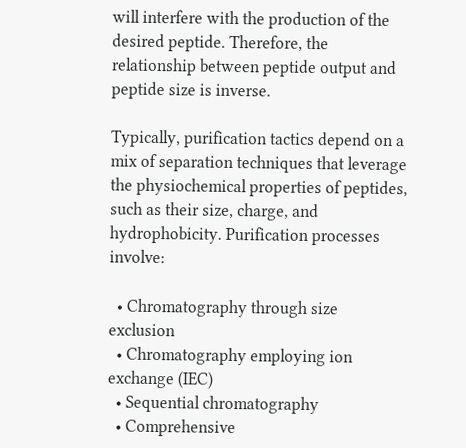will interfere with the production of the desired peptide. Therefore, the relationship between peptide output and peptide size is inverse.

Typically, purification tactics depend on a mix of separation techniques that leverage the physiochemical properties of peptides, such as their size, charge, and hydrophobicity. Purification processes involve:

  • Chromatography through size exclusion
  • Chromatography employing ion exchange (IEC)
  • Sequential chromatography
  • Comprehensive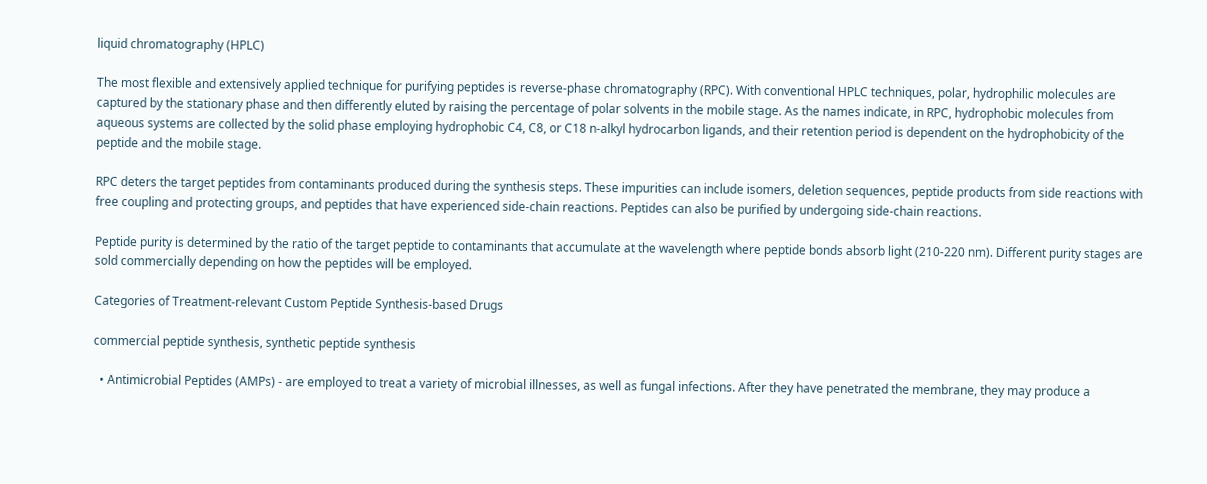liquid chromatography (HPLC)

The most flexible and extensively applied technique for purifying peptides is reverse-phase chromatography (RPC). With conventional HPLC techniques, polar, hydrophilic molecules are captured by the stationary phase and then differently eluted by raising the percentage of polar solvents in the mobile stage. As the names indicate, in RPC, hydrophobic molecules from aqueous systems are collected by the solid phase employing hydrophobic C4, C8, or C18 n-alkyl hydrocarbon ligands, and their retention period is dependent on the hydrophobicity of the peptide and the mobile stage.

RPC deters the target peptides from contaminants produced during the synthesis steps. These impurities can include isomers, deletion sequences, peptide products from side reactions with free coupling and protecting groups, and peptides that have experienced side-chain reactions. Peptides can also be purified by undergoing side-chain reactions.

Peptide purity is determined by the ratio of the target peptide to contaminants that accumulate at the wavelength where peptide bonds absorb light (210-220 nm). Different purity stages are sold commercially depending on how the peptides will be employed.

Categories of Treatment-relevant Custom Peptide Synthesis-based Drugs

commercial peptide synthesis, synthetic peptide synthesis

  • Antimicrobial Peptides (AMPs) - are employed to treat a variety of microbial illnesses, as well as fungal infections. After they have penetrated the membrane, they may produce a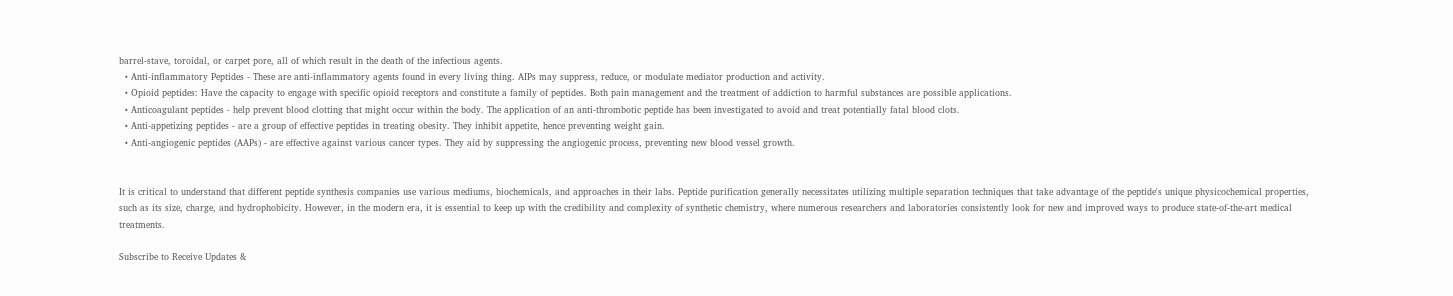barrel-stave, toroidal, or carpet pore, all of which result in the death of the infectious agents.
  • Anti-inflammatory Peptides - These are anti-inflammatory agents found in every living thing. AIPs may suppress, reduce, or modulate mediator production and activity.
  • Opioid peptides: Have the capacity to engage with specific opioid receptors and constitute a family of peptides. Both pain management and the treatment of addiction to harmful substances are possible applications.
  • Anticoagulant peptides - help prevent blood clotting that might occur within the body. The application of an anti-thrombotic peptide has been investigated to avoid and treat potentially fatal blood clots.
  • Anti-appetizing peptides - are a group of effective peptides in treating obesity. They inhibit appetite, hence preventing weight gain.
  • Anti-angiogenic peptides (AAPs) - are effective against various cancer types. They aid by suppressing the angiogenic process, preventing new blood vessel growth.


It is critical to understand that different peptide synthesis companies use various mediums, biochemicals, and approaches in their labs. Peptide purification generally necessitates utilizing multiple separation techniques that take advantage of the peptide's unique physicochemical properties, such as its size, charge, and hydrophobicity. However, in the modern era, it is essential to keep up with the credibility and complexity of synthetic chemistry, where numerous researchers and laboratories consistently look for new and improved ways to produce state-of-the-art medical treatments.

Subscribe to Receive Updates &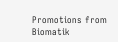Promotions from Biomatik